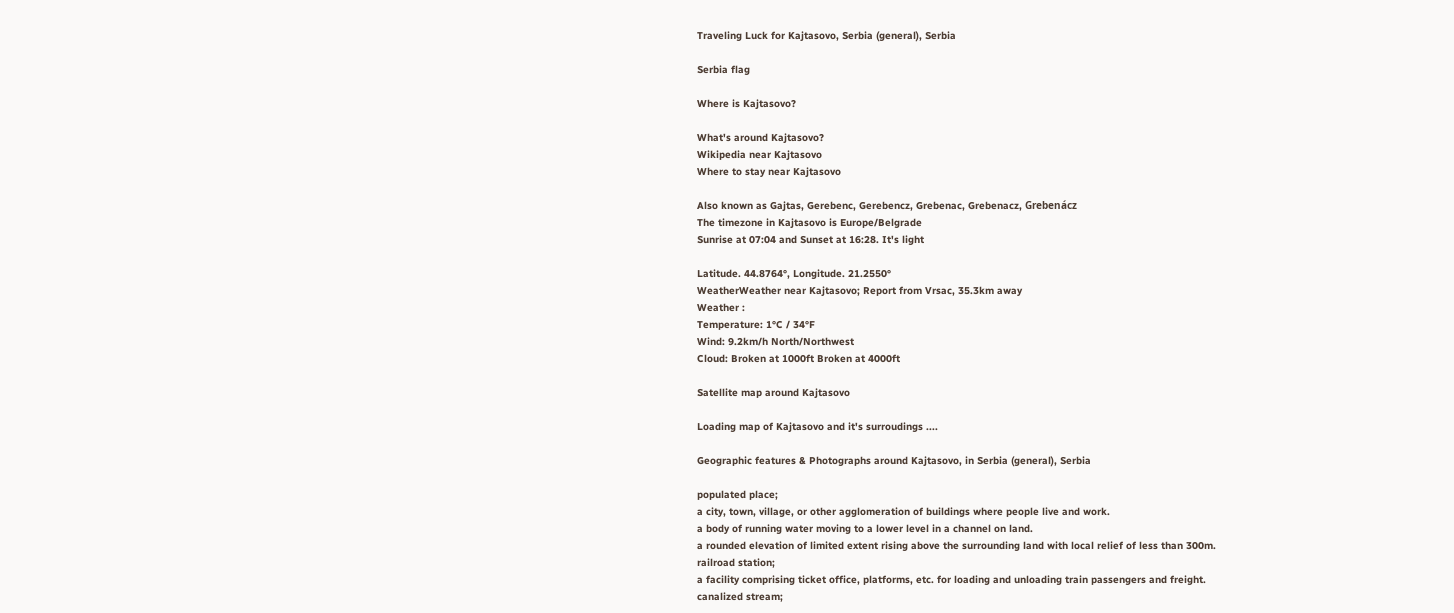Traveling Luck for Kajtasovo, Serbia (general), Serbia

Serbia flag

Where is Kajtasovo?

What's around Kajtasovo?
Wikipedia near Kajtasovo
Where to stay near Kajtasovo

Also known as Gajtas, Gerebenc, Gerebencz, Grebenac, Grebenacz, Grebenácz
The timezone in Kajtasovo is Europe/Belgrade
Sunrise at 07:04 and Sunset at 16:28. It's light

Latitude. 44.8764°, Longitude. 21.2550°
WeatherWeather near Kajtasovo; Report from Vrsac, 35.3km away
Weather :
Temperature: 1°C / 34°F
Wind: 9.2km/h North/Northwest
Cloud: Broken at 1000ft Broken at 4000ft

Satellite map around Kajtasovo

Loading map of Kajtasovo and it's surroudings ....

Geographic features & Photographs around Kajtasovo, in Serbia (general), Serbia

populated place;
a city, town, village, or other agglomeration of buildings where people live and work.
a body of running water moving to a lower level in a channel on land.
a rounded elevation of limited extent rising above the surrounding land with local relief of less than 300m.
railroad station;
a facility comprising ticket office, platforms, etc. for loading and unloading train passengers and freight.
canalized stream;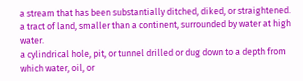a stream that has been substantially ditched, diked, or straightened.
a tract of land, smaller than a continent, surrounded by water at high water.
a cylindrical hole, pit, or tunnel drilled or dug down to a depth from which water, oil, or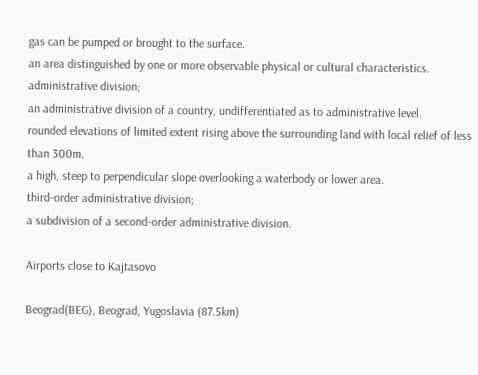gas can be pumped or brought to the surface.
an area distinguished by one or more observable physical or cultural characteristics.
administrative division;
an administrative division of a country, undifferentiated as to administrative level.
rounded elevations of limited extent rising above the surrounding land with local relief of less than 300m.
a high, steep to perpendicular slope overlooking a waterbody or lower area.
third-order administrative division;
a subdivision of a second-order administrative division.

Airports close to Kajtasovo

Beograd(BEG), Beograd, Yugoslavia (87.5km)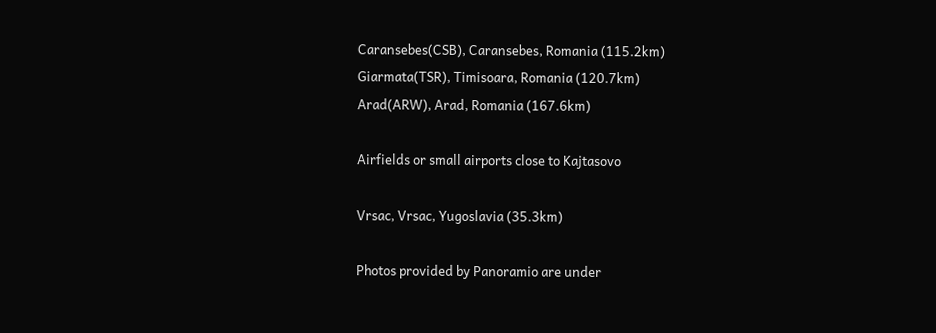Caransebes(CSB), Caransebes, Romania (115.2km)
Giarmata(TSR), Timisoara, Romania (120.7km)
Arad(ARW), Arad, Romania (167.6km)

Airfields or small airports close to Kajtasovo

Vrsac, Vrsac, Yugoslavia (35.3km)

Photos provided by Panoramio are under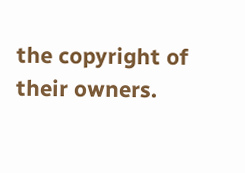the copyright of their owners.